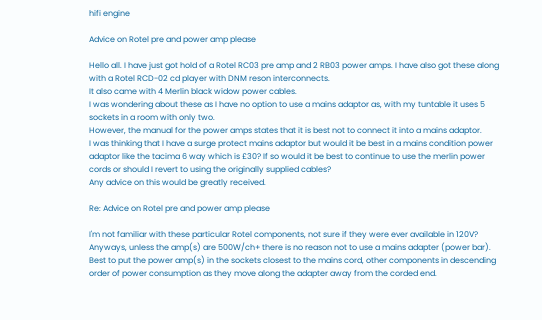hifi engine

Advice on Rotel pre and power amp please

Hello all. I have just got hold of a Rotel RC03 pre amp and 2 RB03 power amps. I have also got these along with a Rotel RCD-02 cd player with DNM reson interconnects.
It also came with 4 Merlin black widow power cables.
I was wondering about these as I have no option to use a mains adaptor as, with my tuntable it uses 5 sockets in a room with only two.
However, the manual for the power amps states that it is best not to connect it into a mains adaptor.
I was thinking that I have a surge protect mains adaptor but would it be best in a mains condition power adaptor like the tacima 6 way which is £30? If so would it be best to continue to use the merlin power cords or should I revert to using the originally supplied cables?
Any advice on this would be greatly received.

Re: Advice on Rotel pre and power amp please

I'm not familiar with these particular Rotel components, not sure if they were ever available in 120V?
Anyways, unless the amp(s) are 500W/ch+ there is no reason not to use a mains adapter (power bar).
Best to put the power amp(s) in the sockets closest to the mains cord, other components in descending order of power consumption as they move along the adapter away from the corded end.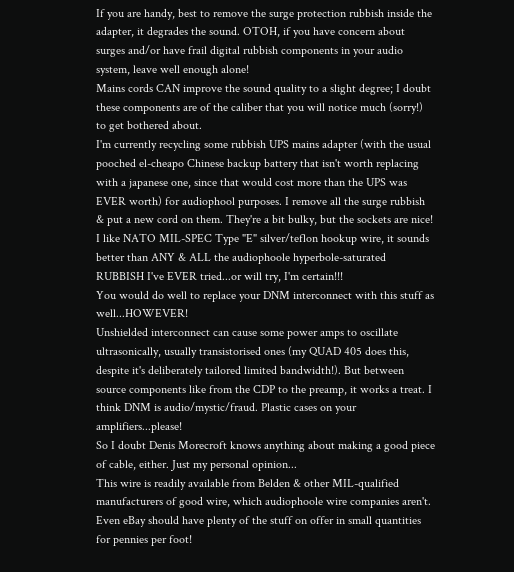If you are handy, best to remove the surge protection rubbish inside the adapter, it degrades the sound. OTOH, if you have concern about surges and/or have frail digital rubbish components in your audio system, leave well enough alone!
Mains cords CAN improve the sound quality to a slight degree; I doubt these components are of the caliber that you will notice much (sorry!) to get bothered about.
I'm currently recycling some rubbish UPS mains adapter (with the usual pooched el-cheapo Chinese backup battery that isn't worth replacing with a japanese one, since that would cost more than the UPS was EVER worth) for audiophool purposes. I remove all the surge rubbish & put a new cord on them. They're a bit bulky, but the sockets are nice!
I like NATO MIL-SPEC Type "E" silver/teflon hookup wire, it sounds better than ANY & ALL the audiophoole hyperbole-saturated RUBBISH I've EVER tried...or will try, I'm certain!!!
You would do well to replace your DNM interconnect with this stuff as well...HOWEVER!
Unshielded interconnect can cause some power amps to oscillate ultrasonically, usually transistorised ones (my QUAD 405 does this, despite it's deliberately tailored limited bandwidth!). But between source components like from the CDP to the preamp, it works a treat. I think DNM is audio/mystic/fraud. Plastic cases on your amplifiers...please!
So I doubt Denis Morecroft knows anything about making a good piece of cable, either. Just my personal opinion...
This wire is readily available from Belden & other MIL-qualified manufacturers of good wire, which audiophoole wire companies aren't. Even eBay should have plenty of the stuff on offer in small quantities for pennies per foot!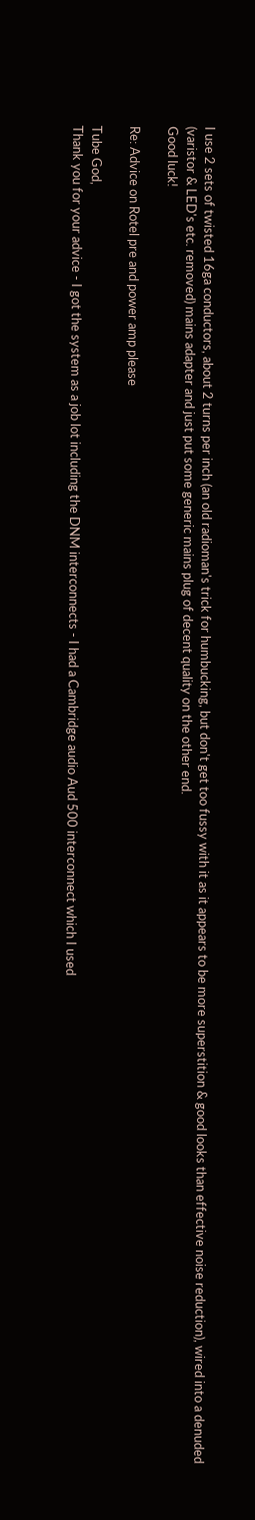I use 2 sets of twisted 16ga conductors, about 2 turns per inch (an old radioman's trick for humbucking, but don't get too fussy with it as it appears to be more superstition & good looks than effective noise reduction), wired into a denuded (varistor & LED's etc. removed) mains adapter and just put some generic mains plug of decent quality on the other end.
Good luck!

Re: Advice on Rotel pre and power amp please

Tube God,
Thank you for your advice - I got the system as a job lot including the DNM interconnects - I had a Cambridge audio Aud 500 interconnect which I used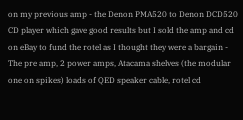on my previous amp - the Denon PMA520 to Denon DCD520 CD player which gave good results but I sold the amp and cd on eBay to fund the rotel as I thought they were a bargain - The pre amp, 2 power amps, Atacama shelves (the modular one on spikes) loads of QED speaker cable, rotel cd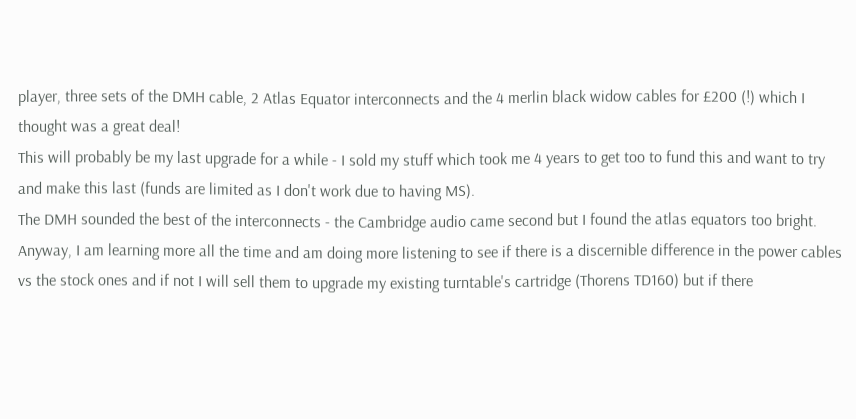player, three sets of the DMH cable, 2 Atlas Equator interconnects and the 4 merlin black widow cables for £200 (!) which I thought was a great deal!
This will probably be my last upgrade for a while - I sold my stuff which took me 4 years to get too to fund this and want to try and make this last (funds are limited as I don't work due to having MS).
The DMH sounded the best of the interconnects - the Cambridge audio came second but I found the atlas equators too bright.
Anyway, I am learning more all the time and am doing more listening to see if there is a discernible difference in the power cables vs the stock ones and if not I will sell them to upgrade my existing turntable's cartridge (Thorens TD160) but if there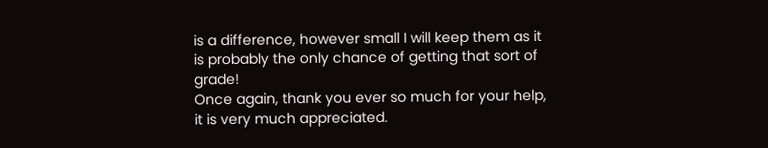is a difference, however small I will keep them as it is probably the only chance of getting that sort of grade!
Once again, thank you ever so much for your help, it is very much appreciated.